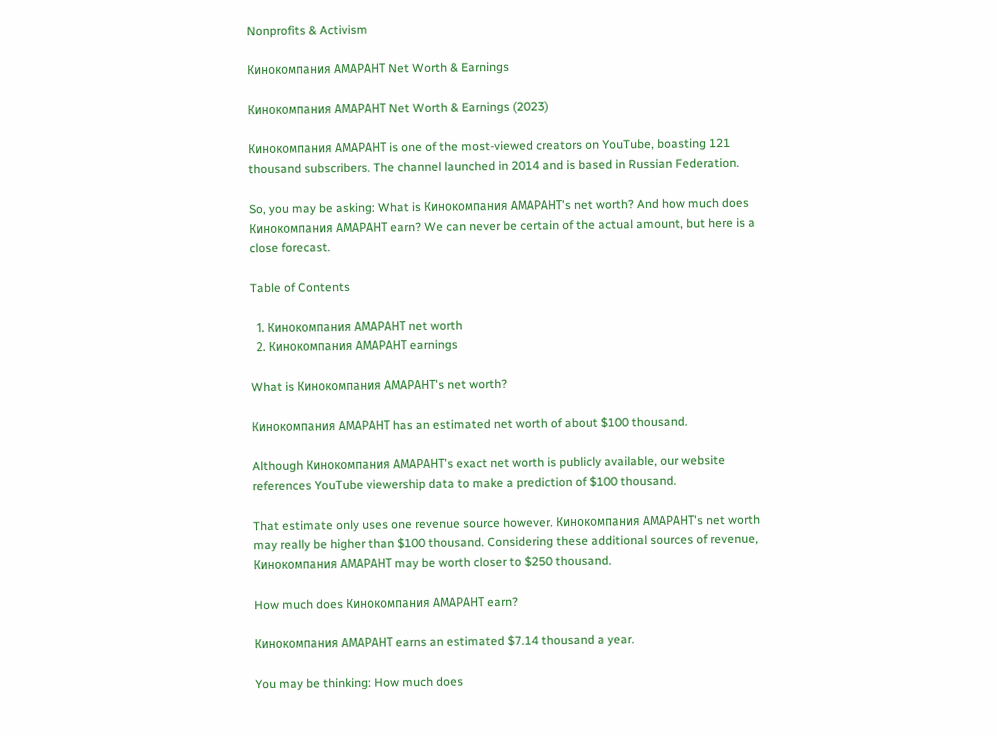Nonprofits & Activism

Кинокомпания АМАРАНТ Net Worth & Earnings

Кинокомпания АМАРАНТ Net Worth & Earnings (2023)

Кинокомпания АМАРАНТ is one of the most-viewed creators on YouTube, boasting 121 thousand subscribers. The channel launched in 2014 and is based in Russian Federation.

So, you may be asking: What is Кинокомпания АМАРАНТ's net worth? And how much does Кинокомпания АМАРАНТ earn? We can never be certain of the actual amount, but here is a close forecast.

Table of Contents

  1. Кинокомпания АМАРАНТ net worth
  2. Кинокомпания АМАРАНТ earnings

What is Кинокомпания АМАРАНТ's net worth?

Кинокомпания АМАРАНТ has an estimated net worth of about $100 thousand.

Although Кинокомпания АМАРАНТ's exact net worth is publicly available, our website references YouTube viewership data to make a prediction of $100 thousand.

That estimate only uses one revenue source however. Кинокомпания АМАРАНТ's net worth may really be higher than $100 thousand. Considering these additional sources of revenue, Кинокомпания АМАРАНТ may be worth closer to $250 thousand.

How much does Кинокомпания АМАРАНТ earn?

Кинокомпания АМАРАНТ earns an estimated $7.14 thousand a year.

You may be thinking: How much does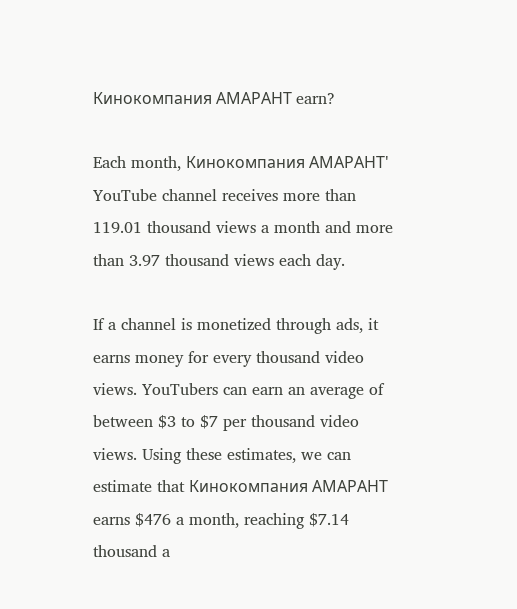Кинокомпания АМАРАНТ earn?

Each month, Кинокомпания АМАРАНТ' YouTube channel receives more than 119.01 thousand views a month and more than 3.97 thousand views each day.

If a channel is monetized through ads, it earns money for every thousand video views. YouTubers can earn an average of between $3 to $7 per thousand video views. Using these estimates, we can estimate that Кинокомпания АМАРАНТ earns $476 a month, reaching $7.14 thousand a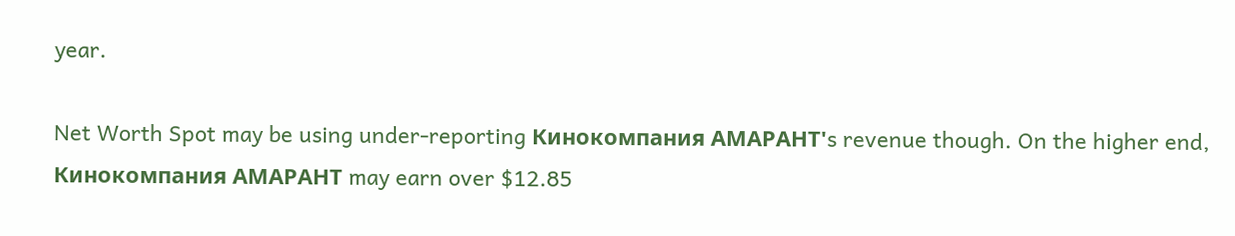year.

Net Worth Spot may be using under-reporting Кинокомпания АМАРАНТ's revenue though. On the higher end, Кинокомпания АМАРАНТ may earn over $12.85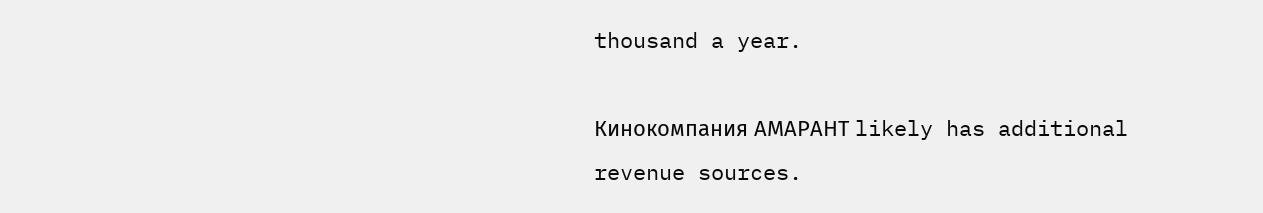thousand a year.

Кинокомпания АМАРАНТ likely has additional revenue sources.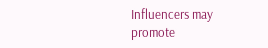Influencers may promote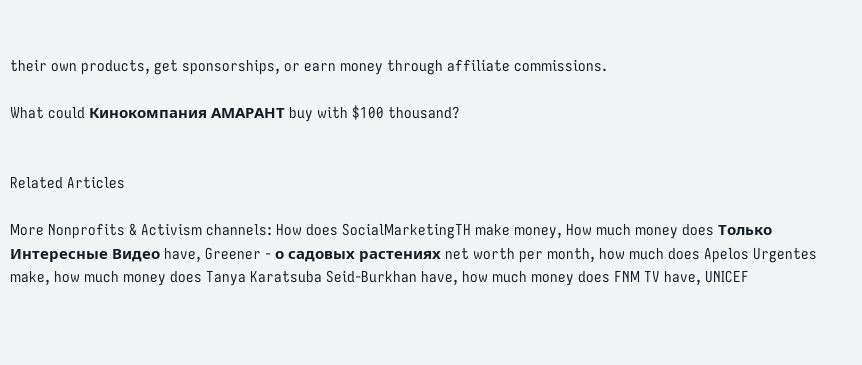their own products, get sponsorships, or earn money through affiliate commissions.

What could Кинокомпания АМАРАНТ buy with $100 thousand?


Related Articles

More Nonprofits & Activism channels: How does SocialMarketingTH make money, How much money does Только Интересные Видео have, Greener - о садовых растениях net worth per month, how much does Apelos Urgentes make, how much money does Tanya Karatsuba Seid-Burkhan have, how much money does FNM TV have, UNICEF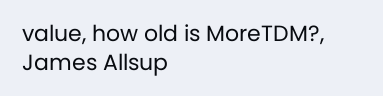value, how old is MoreTDM?, James Allsup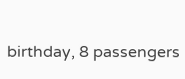birthday, 8 passengers